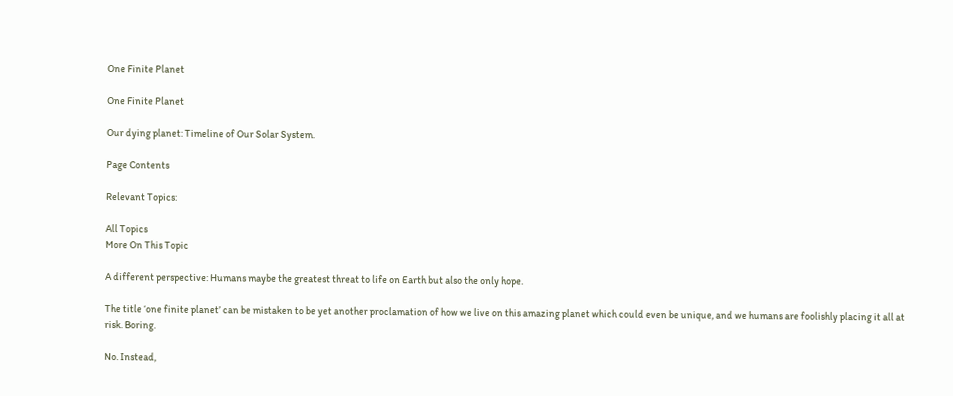One Finite Planet

One Finite Planet

Our dying planet: Timeline of Our Solar System.

Page Contents

Relevant Topics:

All Topics
More On This Topic

A different perspective: Humans maybe the greatest threat to life on Earth but also the only hope.

The title ‘one finite planet’ can be mistaken to be yet another proclamation of how we live on this amazing planet which could even be unique, and we humans are foolishly placing it all at risk. Boring.

No. Instead,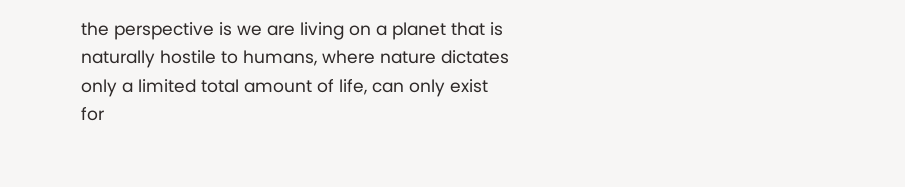the perspective is we are living on a planet that is naturally hostile to humans, where nature dictates only a limited total amount of life, can only exist for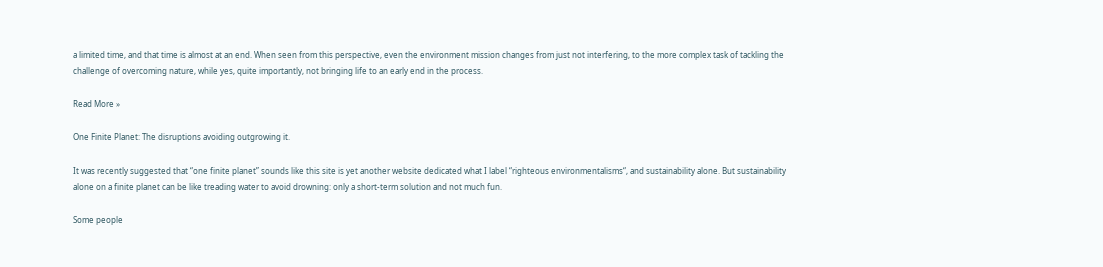a limited time, and that time is almost at an end. When seen from this perspective, even the environment mission changes from just not interfering, to the more complex task of tackling the challenge of overcoming nature, while yes, quite importantly, not bringing life to an early end in the process.

Read More »

One Finite Planet: The disruptions avoiding outgrowing it.

It was recently suggested that “one finite planet” sounds like this site is yet another website dedicated what I label “righteous environmentalisms“, and sustainability alone. But sustainability alone on a finite planet can be like treading water to avoid drowning: only a short-term solution and not much fun.

Some people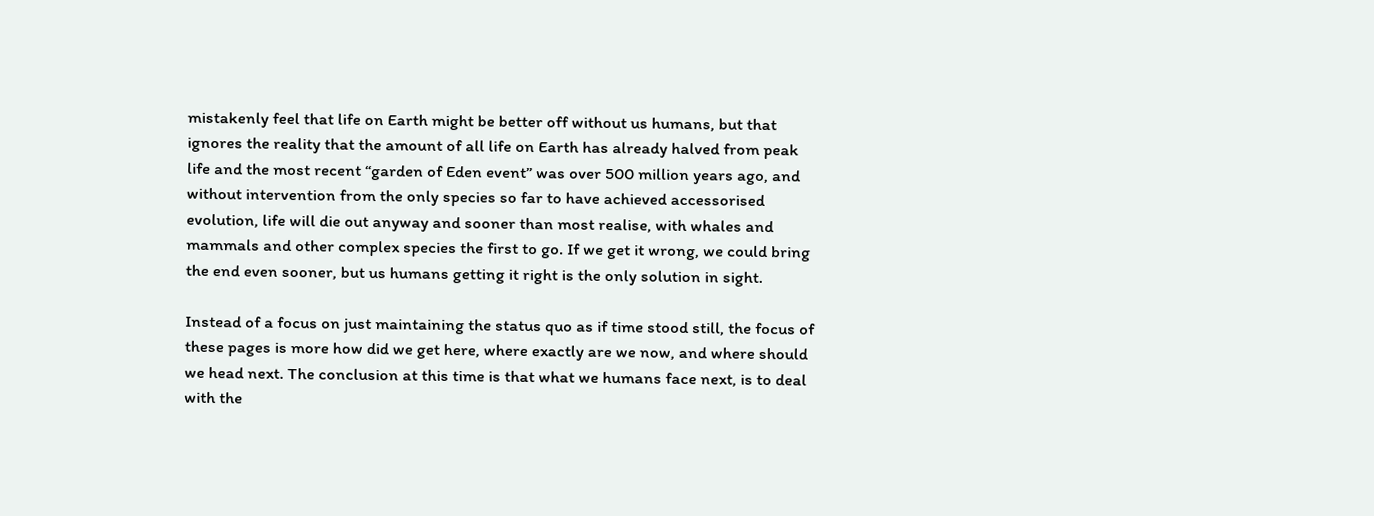mistakenly feel that life on Earth might be better off without us humans, but that ignores the reality that the amount of all life on Earth has already halved from peak life and the most recent “garden of Eden event” was over 500 million years ago, and without intervention from the only species so far to have achieved accessorised evolution, life will die out anyway and sooner than most realise, with whales and mammals and other complex species the first to go. If we get it wrong, we could bring the end even sooner, but us humans getting it right is the only solution in sight.

Instead of a focus on just maintaining the status quo as if time stood still, the focus of these pages is more how did we get here, where exactly are we now, and where should we head next. The conclusion at this time is that what we humans face next, is to deal with the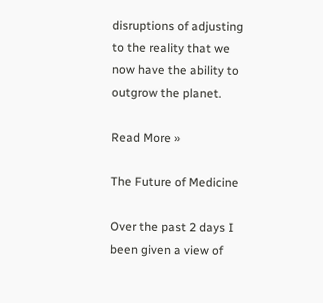disruptions of adjusting to the reality that we now have the ability to outgrow the planet.

Read More »

The Future of Medicine

Over the past 2 days I been given a view of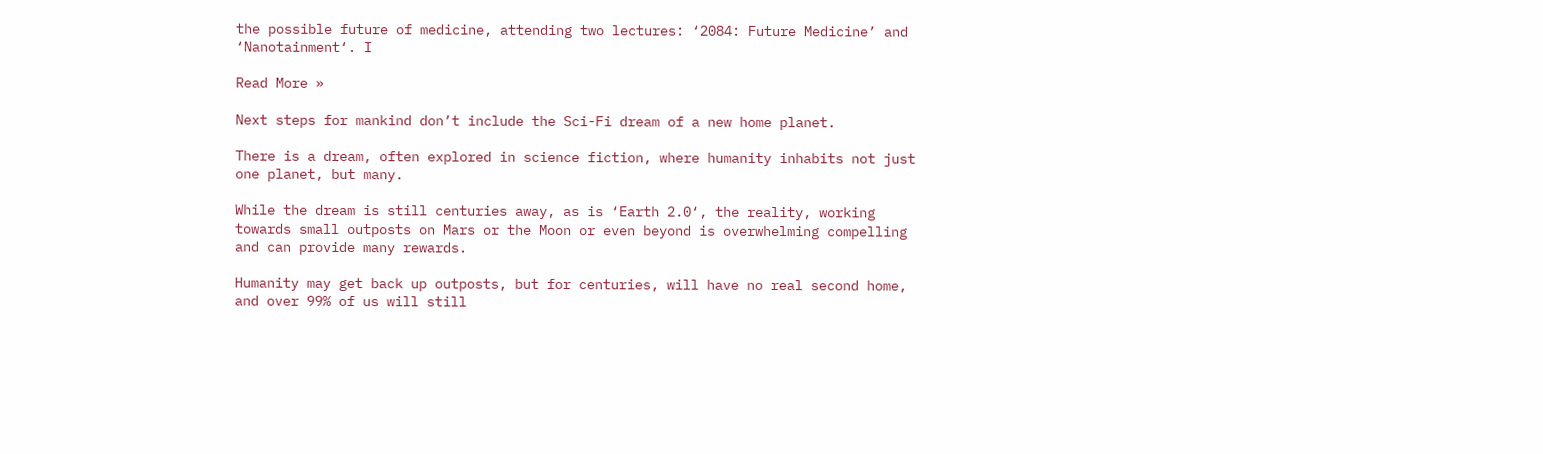the possible future of medicine, attending two lectures: ‘2084: Future Medicine’ and ‘Nanotainment‘. I

Read More »

Next steps for mankind don’t include the Sci-Fi dream of a new home planet.

There is a dream, often explored in science fiction, where humanity inhabits not just one planet, but many.

While the dream is still centuries away, as is ‘Earth 2.0‘, the reality, working towards small outposts on Mars or the Moon or even beyond is overwhelming compelling and can provide many rewards.

Humanity may get back up outposts, but for centuries, will have no real second home, and over 99% of us will still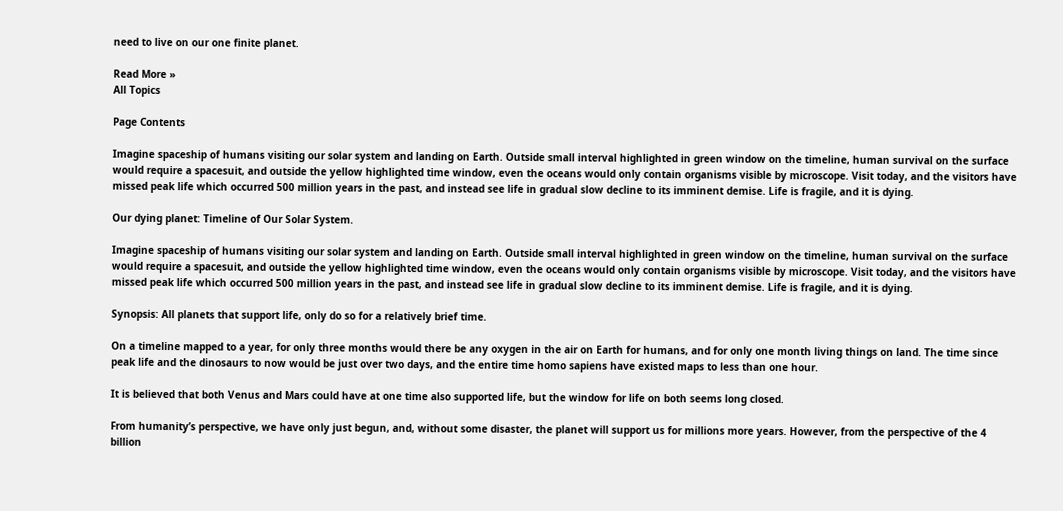need to live on our one finite planet.

Read More »
All Topics

Page Contents

Imagine spaceship of humans visiting our solar system and landing on Earth. Outside small interval highlighted in green window on the timeline, human survival on the surface would require a spacesuit, and outside the yellow highlighted time window, even the oceans would only contain organisms visible by microscope. Visit today, and the visitors have missed peak life which occurred 500 million years in the past, and instead see life in gradual slow decline to its imminent demise. Life is fragile, and it is dying.

Our dying planet: Timeline of Our Solar System.

Imagine spaceship of humans visiting our solar system and landing on Earth. Outside small interval highlighted in green window on the timeline, human survival on the surface would require a spacesuit, and outside the yellow highlighted time window, even the oceans would only contain organisms visible by microscope. Visit today, and the visitors have missed peak life which occurred 500 million years in the past, and instead see life in gradual slow decline to its imminent demise. Life is fragile, and it is dying.

Synopsis: All planets that support life, only do so for a relatively brief time.

On a timeline mapped to a year, for only three months would there be any oxygen in the air on Earth for humans, and for only one month living things on land. The time since peak life and the dinosaurs to now would be just over two days, and the entire time homo sapiens have existed maps to less than one hour.

It is believed that both Venus and Mars could have at one time also supported life, but the window for life on both seems long closed.

From humanity’s perspective, we have only just begun, and, without some disaster, the planet will support us for millions more years. However, from the perspective of the 4 billion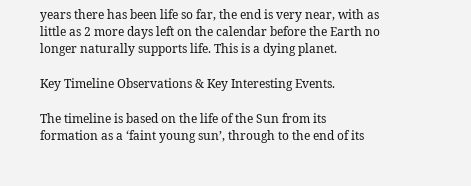years there has been life so far, the end is very near, with as little as 2 more days left on the calendar before the Earth no longer naturally supports life. This is a dying planet.

Key Timeline Observations & Key Interesting Events.

The timeline is based on the life of the Sun from its formation as a ‘faint young sun’, through to the end of its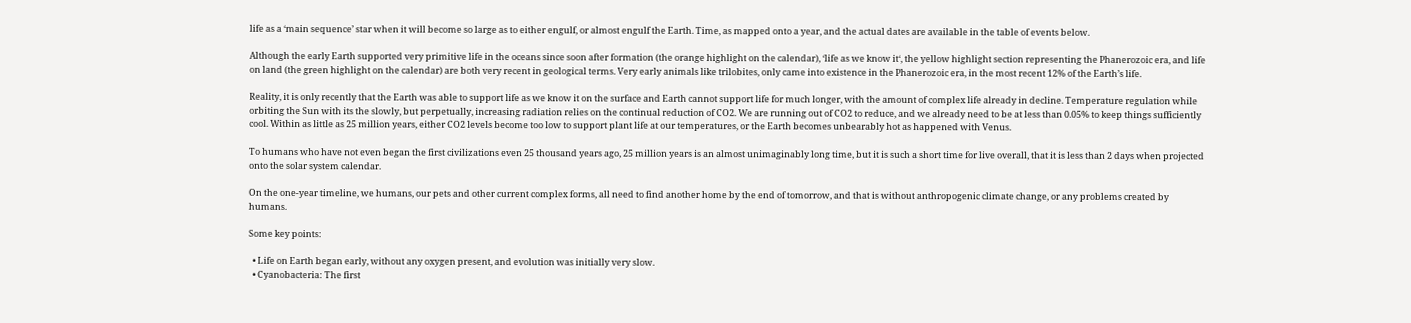life as a ‘main sequence’ star when it will become so large as to either engulf, or almost engulf the Earth. Time, as mapped onto a year, and the actual dates are available in the table of events below.

Although the early Earth supported very primitive life in the oceans since soon after formation (the orange highlight on the calendar), ‘life as we know it‘, the yellow highlight section representing the Phanerozoic era, and life on land (the green highlight on the calendar) are both very recent in geological terms. Very early animals like trilobites, only came into existence in the Phanerozoic era, in the most recent 12% of the Earth’s life.

Reality, it is only recently that the Earth was able to support life as we know it on the surface and Earth cannot support life for much longer, with the amount of complex life already in decline. Temperature regulation while orbiting the Sun with its the slowly, but perpetually, increasing radiation relies on the continual reduction of CO2. We are running out of CO2 to reduce, and we already need to be at less than 0.05% to keep things sufficiently cool. Within as little as 25 million years, either CO2 levels become too low to support plant life at our temperatures, or the Earth becomes unbearably hot as happened with Venus.

To humans who have not even began the first civilizations even 25 thousand years ago, 25 million years is an almost unimaginably long time, but it is such a short time for live overall, that it is less than 2 days when projected onto the solar system calendar.

On the one-year timeline, we humans, our pets and other current complex forms, all need to find another home by the end of tomorrow, and that is without anthropogenic climate change, or any problems created by humans.

Some key points:

  • Life on Earth began early, without any oxygen present, and evolution was initially very slow.
  • Cyanobacteria: The first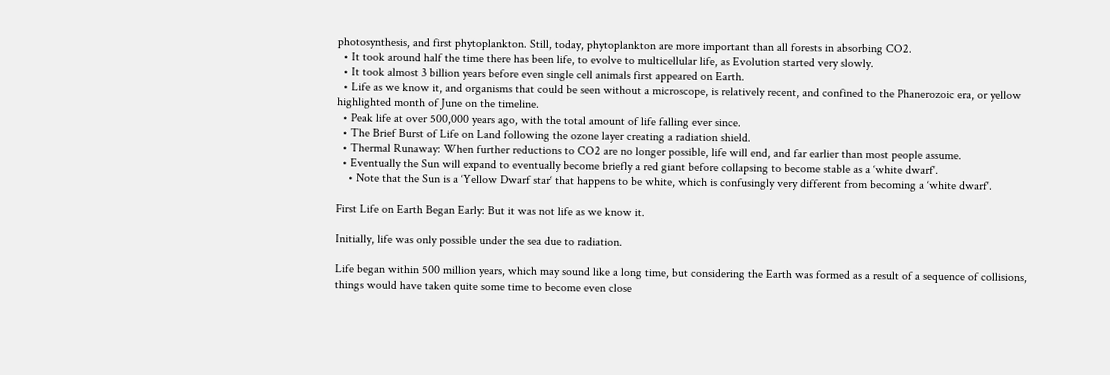photosynthesis, and first phytoplankton. Still, today, phytoplankton are more important than all forests in absorbing CO2.
  • It took around half the time there has been life, to evolve to multicellular life, as Evolution started very slowly.
  • It took almost 3 billion years before even single cell animals first appeared on Earth.
  • Life as we know it, and organisms that could be seen without a microscope, is relatively recent, and confined to the Phanerozoic era, or yellow highlighted month of June on the timeline.
  • Peak life at over 500,000 years ago, with the total amount of life falling ever since.
  • The Brief Burst of Life on Land following the ozone layer creating a radiation shield.
  • Thermal Runaway: When further reductions to CO2 are no longer possible, life will end, and far earlier than most people assume.
  • Eventually the Sun will expand to eventually become briefly a red giant before collapsing to become stable as a ‘white dwarf‘.
    • Note that the Sun is a ‘Yellow Dwarf star‘ that happens to be white, which is confusingly very different from becoming a ‘white dwarf‘.

First Life on Earth Began Early: But it was not life as we know it.

Initially, life was only possible under the sea due to radiation.

Life began within 500 million years, which may sound like a long time, but considering the Earth was formed as a result of a sequence of collisions, things would have taken quite some time to become even close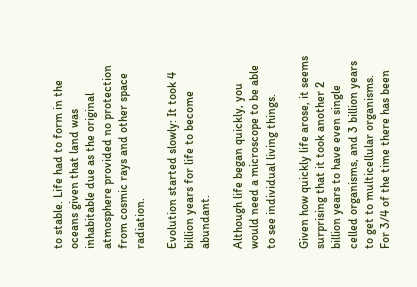to stable. Life had to form in the oceans given that land was inhabitable due as the original atmosphere provided no protection from cosmic rays and other space radiation.

Evolution started slowly: It took 4 billion years for life to become abundant.

Although life began quickly, you would need a microscope to be able to see individual living things.

Given how quickly life arose, it seems surprising that it took another 2 billion years to have even single celled organisms, and 3 billion years to get to multicellular organisms. For 3/4 of the time there has been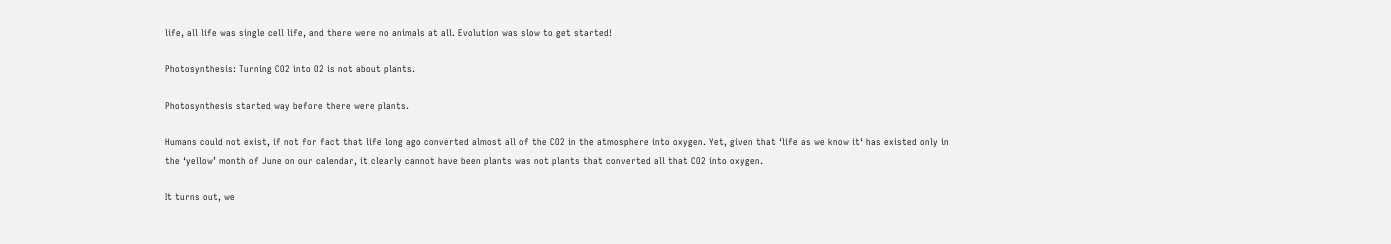life, all life was single cell life, and there were no animals at all. Evolution was slow to get started!

Photosynthesis: Turning CO2 into O2 is not about plants.

Photosynthesis started way before there were plants.

Humans could not exist, if not for fact that life long ago converted almost all of the CO2 in the atmosphere into oxygen. Yet, given that ‘life as we know it‘ has existed only in the ‘yellow’ month of June on our calendar, it clearly cannot have been plants was not plants that converted all that CO2 into oxygen.

It turns out, we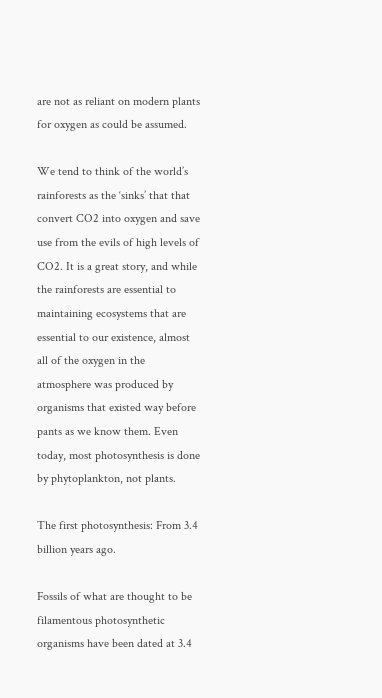are not as reliant on modern plants for oxygen as could be assumed.

We tend to think of the world’s rainforests as the ‘sinks’ that that convert CO2 into oxygen and save use from the evils of high levels of CO2. It is a great story, and while the rainforests are essential to maintaining ecosystems that are essential to our existence, almost all of the oxygen in the atmosphere was produced by organisms that existed way before pants as we know them. Even today, most photosynthesis is done by phytoplankton, not plants.

The first photosynthesis: From 3.4 billion years ago.

Fossils of what are thought to be filamentous photosynthetic organisms have been dated at 3.4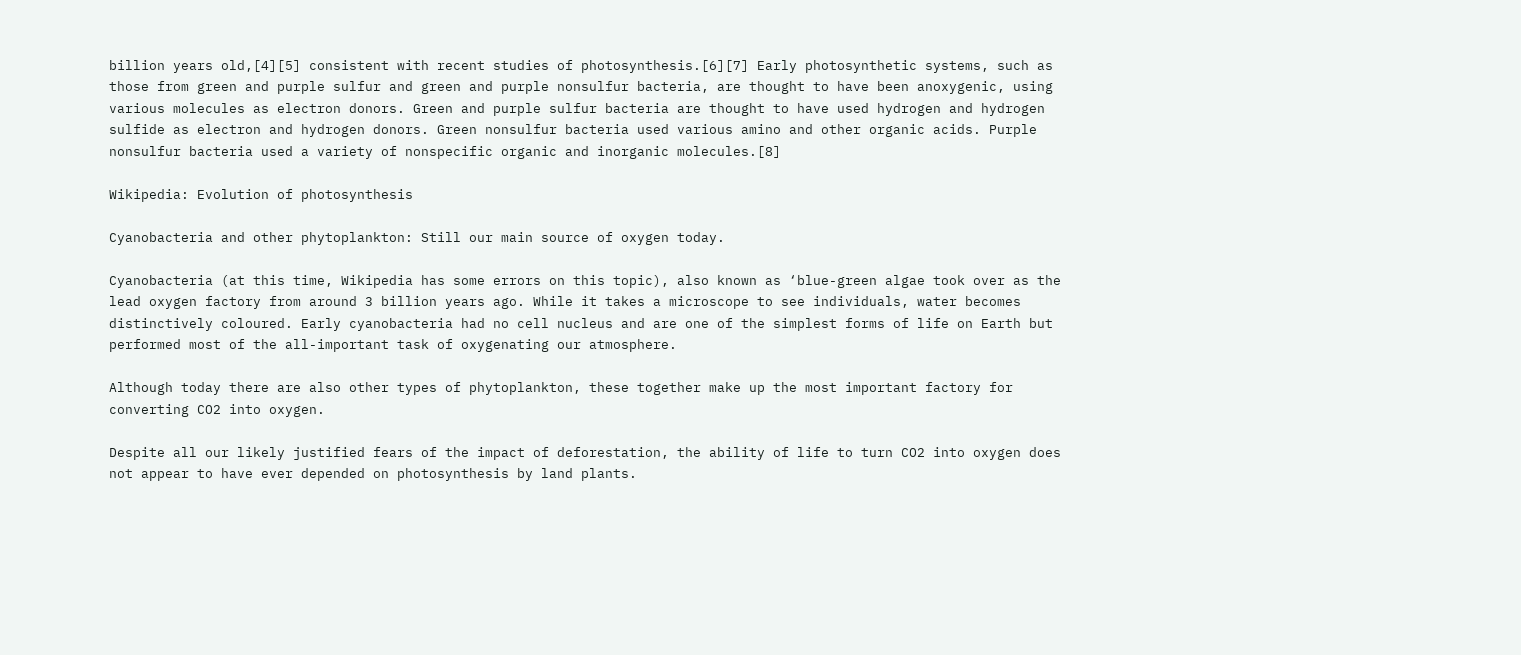billion years old,[4][5] consistent with recent studies of photosynthesis.[6][7] Early photosynthetic systems, such as those from green and purple sulfur and green and purple nonsulfur bacteria, are thought to have been anoxygenic, using various molecules as electron donors. Green and purple sulfur bacteria are thought to have used hydrogen and hydrogen sulfide as electron and hydrogen donors. Green nonsulfur bacteria used various amino and other organic acids. Purple nonsulfur bacteria used a variety of nonspecific organic and inorganic molecules.[8]

Wikipedia: Evolution of photosynthesis

Cyanobacteria and other phytoplankton: Still our main source of oxygen today.

Cyanobacteria (at this time, Wikipedia has some errors on this topic), also known as ‘blue-green algae took over as the lead oxygen factory from around 3 billion years ago. While it takes a microscope to see individuals, water becomes distinctively coloured. Early cyanobacteria had no cell nucleus and are one of the simplest forms of life on Earth but performed most of the all-important task of oxygenating our atmosphere.

Although today there are also other types of phytoplankton, these together make up the most important factory for converting CO2 into oxygen.

Despite all our likely justified fears of the impact of deforestation, the ability of life to turn CO2 into oxygen does not appear to have ever depended on photosynthesis by land plants.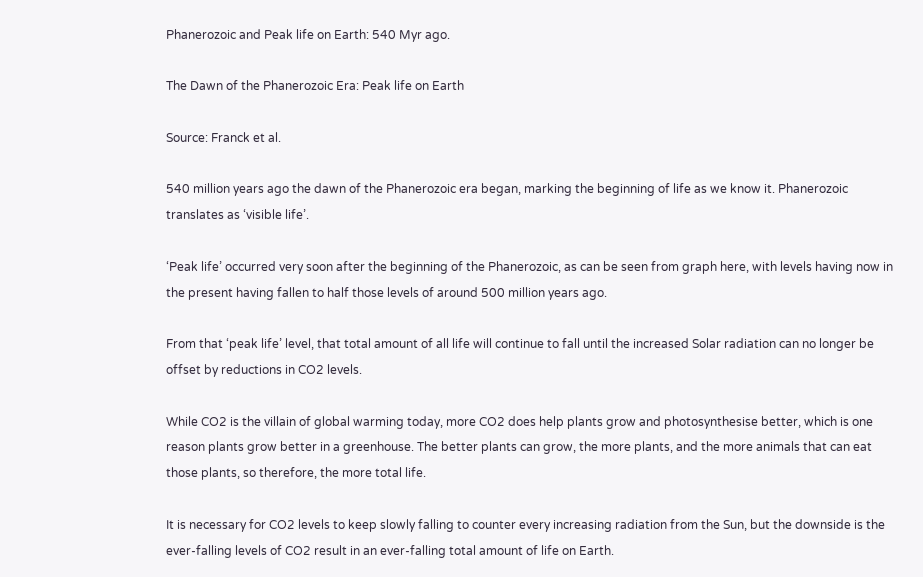Phanerozoic and Peak life on Earth: 540 Myr ago.

The Dawn of the Phanerozoic Era: Peak life on Earth

Source: Franck et al.

540 million years ago the dawn of the Phanerozoic era began, marking the beginning of life as we know it. Phanerozoic translates as ‘visible life’.

‘Peak life’ occurred very soon after the beginning of the Phanerozoic, as can be seen from graph here, with levels having now in the present having fallen to half those levels of around 500 million years ago.

From that ‘peak life’ level, that total amount of all life will continue to fall until the increased Solar radiation can no longer be offset by reductions in CO2 levels.

While CO2 is the villain of global warming today, more CO2 does help plants grow and photosynthesise better, which is one reason plants grow better in a greenhouse. The better plants can grow, the more plants, and the more animals that can eat those plants, so therefore, the more total life.

It is necessary for CO2 levels to keep slowly falling to counter every increasing radiation from the Sun, but the downside is the ever-falling levels of CO2 result in an ever-falling total amount of life on Earth.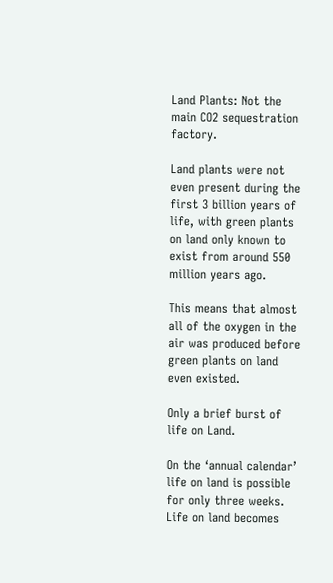Land Plants: Not the main CO2 sequestration factory.

Land plants were not even present during the first 3 billion years of life, with green plants on land only known to exist from around 550 million years ago.

This means that almost all of the oxygen in the air was produced before green plants on land even existed.

Only a brief burst of life on Land.

On the ‘annual calendar’ life on land is possible for only three weeks. Life on land becomes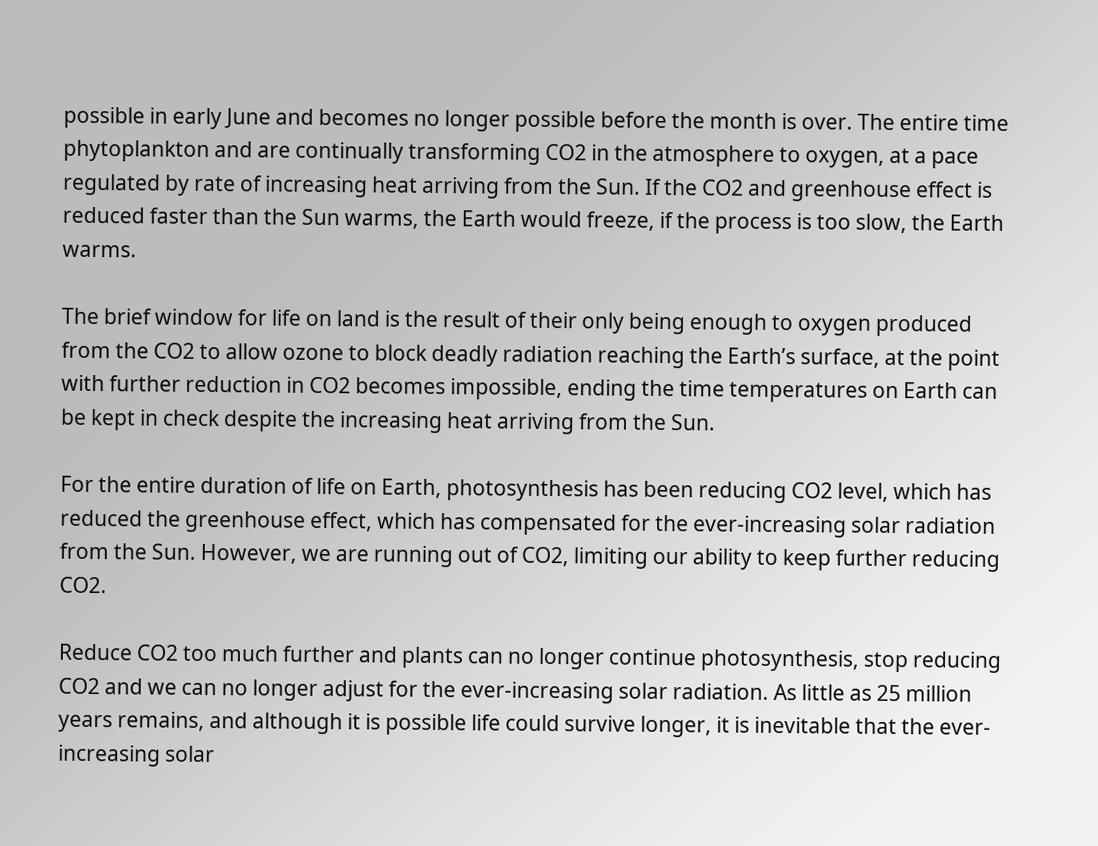possible in early June and becomes no longer possible before the month is over. The entire time phytoplankton and are continually transforming CO2 in the atmosphere to oxygen, at a pace regulated by rate of increasing heat arriving from the Sun. If the CO2 and greenhouse effect is reduced faster than the Sun warms, the Earth would freeze, if the process is too slow, the Earth warms.

The brief window for life on land is the result of their only being enough to oxygen produced from the CO2 to allow ozone to block deadly radiation reaching the Earth’s surface, at the point with further reduction in CO2 becomes impossible, ending the time temperatures on Earth can be kept in check despite the increasing heat arriving from the Sun.

For the entire duration of life on Earth, photosynthesis has been reducing CO2 level, which has reduced the greenhouse effect, which has compensated for the ever-increasing solar radiation from the Sun. However, we are running out of CO2, limiting our ability to keep further reducing CO2.

Reduce CO2 too much further and plants can no longer continue photosynthesis, stop reducing CO2 and we can no longer adjust for the ever-increasing solar radiation. As little as 25 million years remains, and although it is possible life could survive longer, it is inevitable that the ever-increasing solar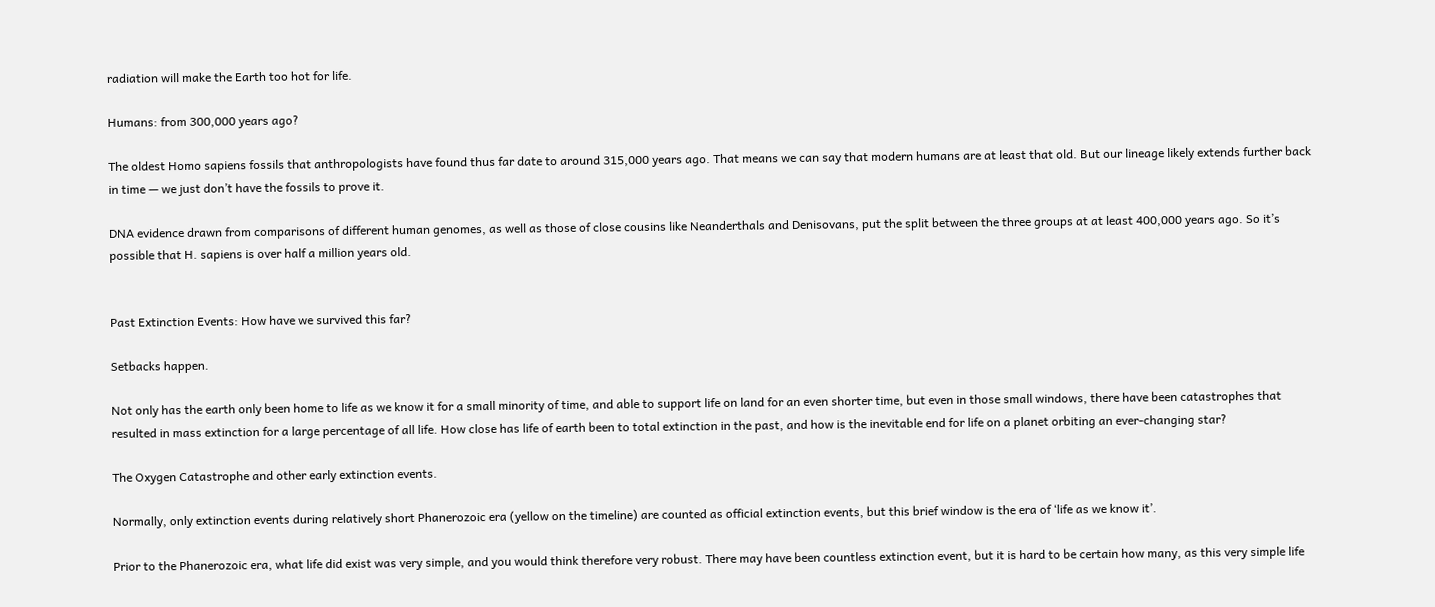radiation will make the Earth too hot for life.

Humans: from 300,000 years ago?

The oldest Homo sapiens fossils that anthropologists have found thus far date to around 315,000 years ago. That means we can say that modern humans are at least that old. But our lineage likely extends further back in time — we just don’t have the fossils to prove it.

DNA evidence drawn from comparisons of different human genomes, as well as those of close cousins like Neanderthals and Denisovans, put the split between the three groups at at least 400,000 years ago. So it’s possible that H. sapiens is over half a million years old.


Past Extinction Events: How have we survived this far?

Setbacks happen.

Not only has the earth only been home to life as we know it for a small minority of time, and able to support life on land for an even shorter time, but even in those small windows, there have been catastrophes that resulted in mass extinction for a large percentage of all life. How close has life of earth been to total extinction in the past, and how is the inevitable end for life on a planet orbiting an ever-changing star?

The Oxygen Catastrophe and other early extinction events.

Normally, only extinction events during relatively short Phanerozoic era (yellow on the timeline) are counted as official extinction events, but this brief window is the era of ‘life as we know it’.

Prior to the Phanerozoic era, what life did exist was very simple, and you would think therefore very robust. There may have been countless extinction event, but it is hard to be certain how many, as this very simple life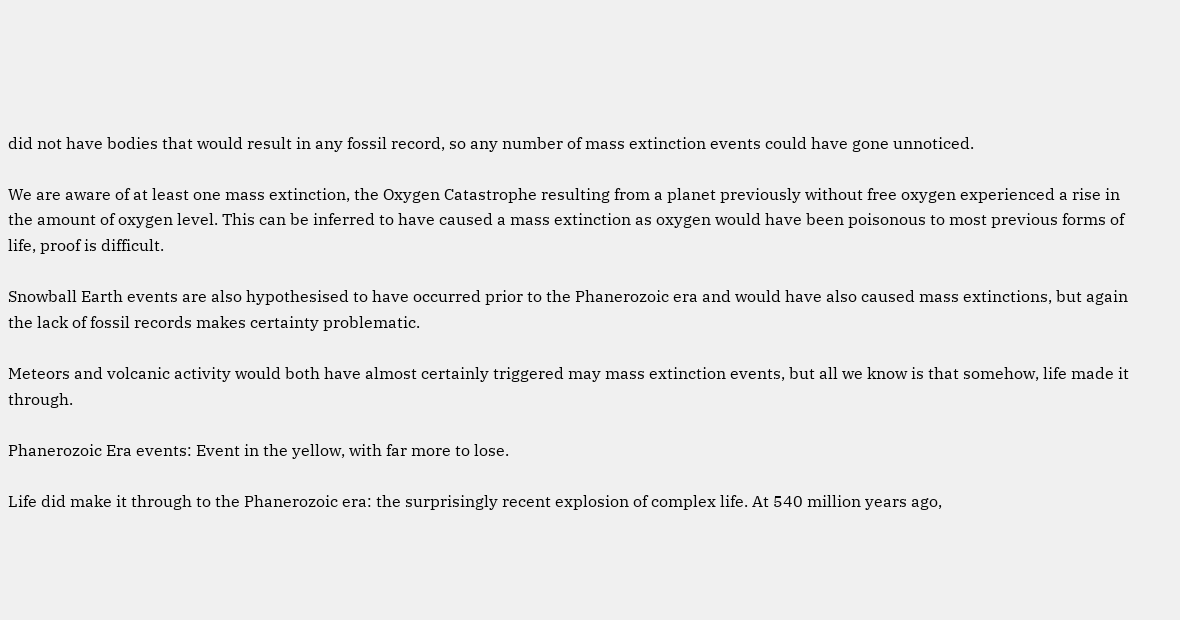did not have bodies that would result in any fossil record, so any number of mass extinction events could have gone unnoticed.

We are aware of at least one mass extinction, the Oxygen Catastrophe resulting from a planet previously without free oxygen experienced a rise in the amount of oxygen level. This can be inferred to have caused a mass extinction as oxygen would have been poisonous to most previous forms of life, proof is difficult.

Snowball Earth events are also hypothesised to have occurred prior to the Phanerozoic era and would have also caused mass extinctions, but again the lack of fossil records makes certainty problematic.

Meteors and volcanic activity would both have almost certainly triggered may mass extinction events, but all we know is that somehow, life made it through.

Phanerozoic Era events: Event in the yellow, with far more to lose.

Life did make it through to the Phanerozoic era: the surprisingly recent explosion of complex life. At 540 million years ago,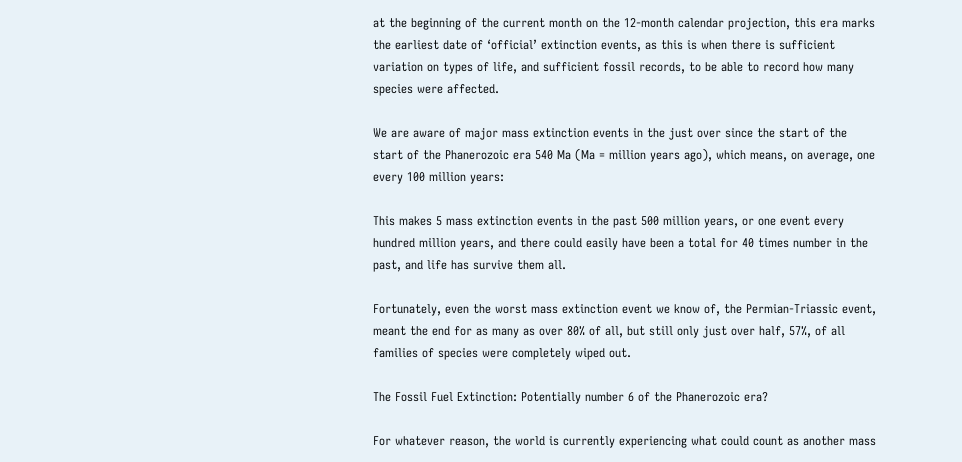at the beginning of the current month on the 12-month calendar projection, this era marks the earliest date of ‘official’ extinction events, as this is when there is sufficient variation on types of life, and sufficient fossil records, to be able to record how many species were affected.

We are aware of major mass extinction events in the just over since the start of the start of the Phanerozoic era 540 Ma (Ma = million years ago), which means, on average, one every 100 million years:

This makes 5 mass extinction events in the past 500 million years, or one event every hundred million years, and there could easily have been a total for 40 times number in the past, and life has survive them all.

Fortunately, even the worst mass extinction event we know of, the Permian-Triassic event, meant the end for as many as over 80% of all, but still only just over half, 57%, of all families of species were completely wiped out.

The Fossil Fuel Extinction: Potentially number 6 of the Phanerozoic era?

For whatever reason, the world is currently experiencing what could count as another mass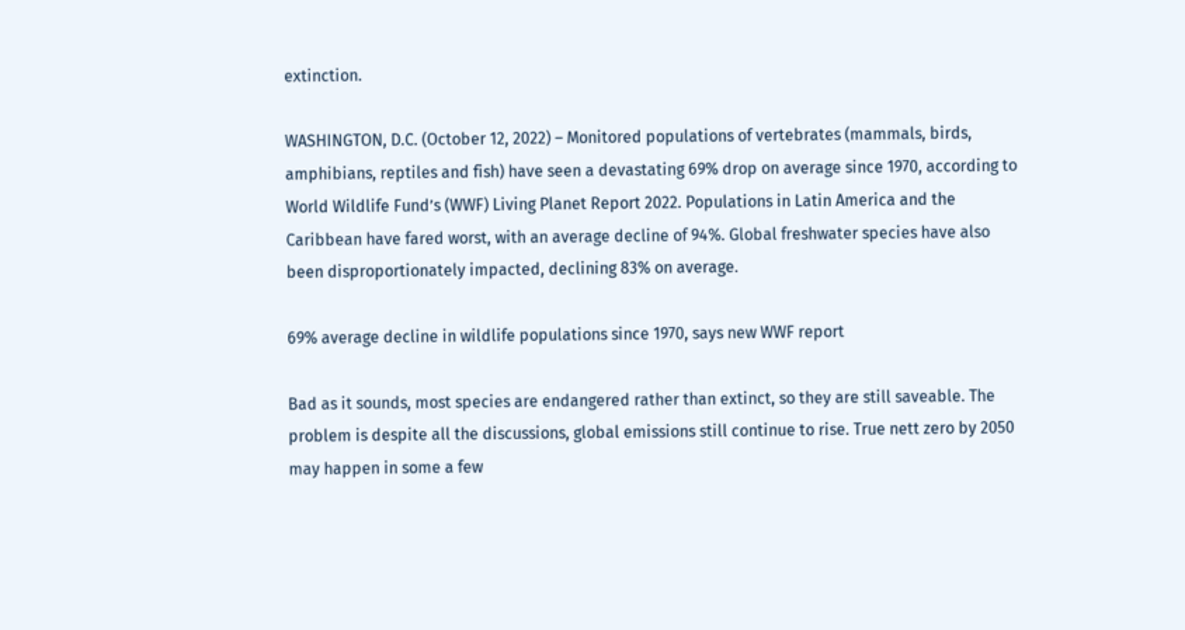extinction.

WASHINGTON, D.C. (October 12, 2022) – Monitored populations of vertebrates (mammals, birds, amphibians, reptiles and fish) have seen a devastating 69% drop on average since 1970, according to World Wildlife Fund’s (WWF) Living Planet Report 2022. Populations in Latin America and the Caribbean have fared worst, with an average decline of 94%. Global freshwater species have also been disproportionately impacted, declining 83% on average.

69% average decline in wildlife populations since 1970, says new WWF report

Bad as it sounds, most species are endangered rather than extinct, so they are still saveable. The problem is despite all the discussions, global emissions still continue to rise. True nett zero by 2050 may happen in some a few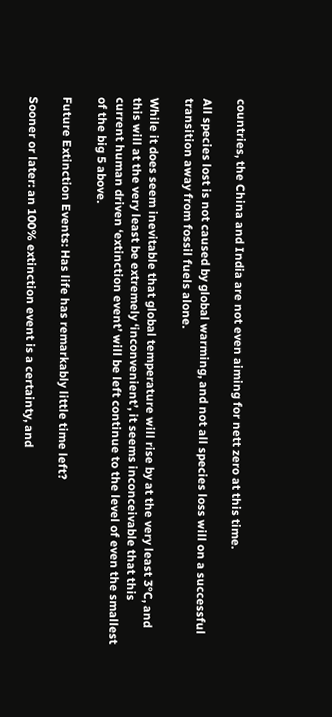countries, the China and India are not even aiming for nett zero at this time.

All species lost is not caused by global warming, and not all species loss will on a successful transition away from fossil fuels alone.

While it does seem inevitable that global temperature will rise by at the very least 3°C, and this will at the very least be extremely ‘inconvenient’, it seems inconceivable that this current human driven ‘extinction event’ will be left continue to the level of even the smallest of the big 5 above.

Future Extinction Events: Has life has remarkably little time left?

Sooner or later: an 100% extinction event is a certainty, and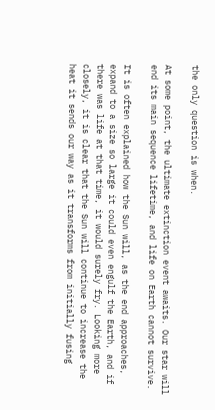the only question is when.

At some point, the ultimate extinction event awaits. Our star will end its main sequence lifetime, and life on Earth cannot survive.

It is often explained how the Sun will, as the end approaches, expand to a size so large it could even engulf the Earth, and if there was life at that time, it would surely fry. Looking more closely, it is clear that the Sun will continue to increase the heat it sends our way as it transforms from initially fusing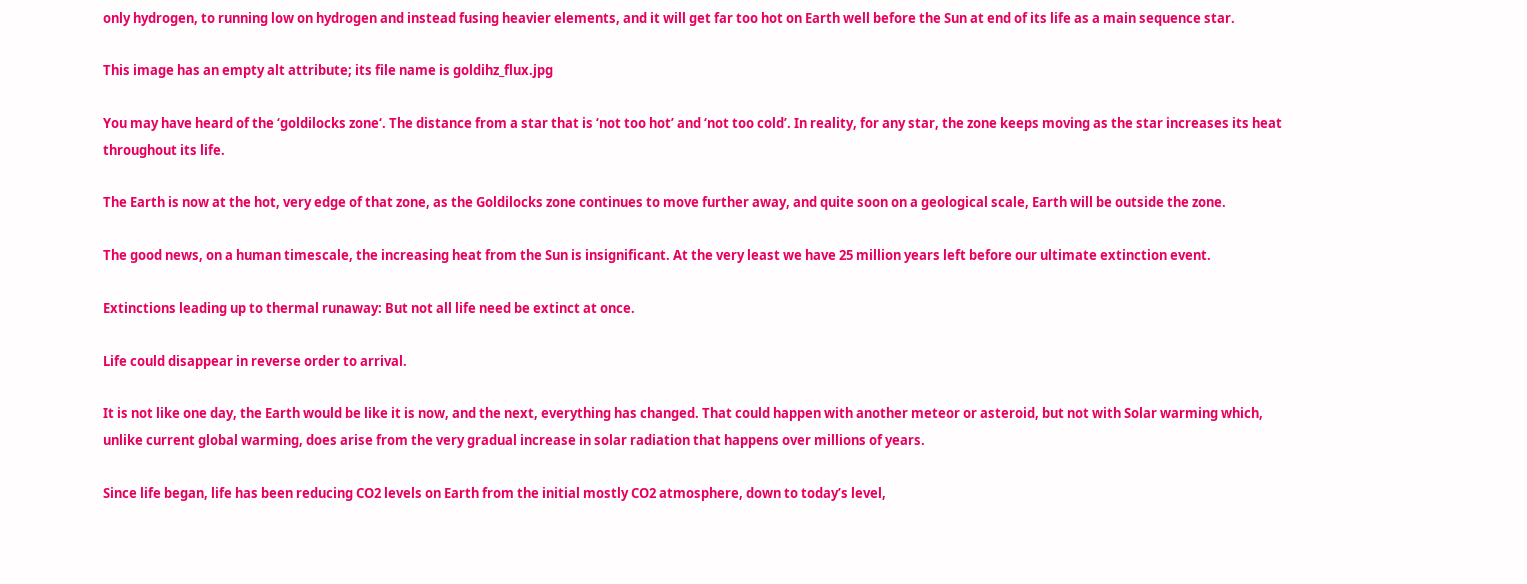only hydrogen, to running low on hydrogen and instead fusing heavier elements, and it will get far too hot on Earth well before the Sun at end of its life as a main sequence star.

This image has an empty alt attribute; its file name is goldihz_flux.jpg

You may have heard of the ‘goldilocks zone‘. The distance from a star that is ‘not too hot’ and ‘not too cold’. In reality, for any star, the zone keeps moving as the star increases its heat throughout its life.

The Earth is now at the hot, very edge of that zone, as the Goldilocks zone continues to move further away, and quite soon on a geological scale, Earth will be outside the zone.

The good news, on a human timescale, the increasing heat from the Sun is insignificant. At the very least we have 25 million years left before our ultimate extinction event.

Extinctions leading up to thermal runaway: But not all life need be extinct at once.

Life could disappear in reverse order to arrival.

It is not like one day, the Earth would be like it is now, and the next, everything has changed. That could happen with another meteor or asteroid, but not with Solar warming which, unlike current global warming, does arise from the very gradual increase in solar radiation that happens over millions of years.

Since life began, life has been reducing CO2 levels on Earth from the initial mostly CO2 atmosphere, down to today’s level,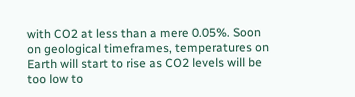with CO2 at less than a mere 0.05%. Soon on geological timeframes, temperatures on Earth will start to rise as CO2 levels will be too low to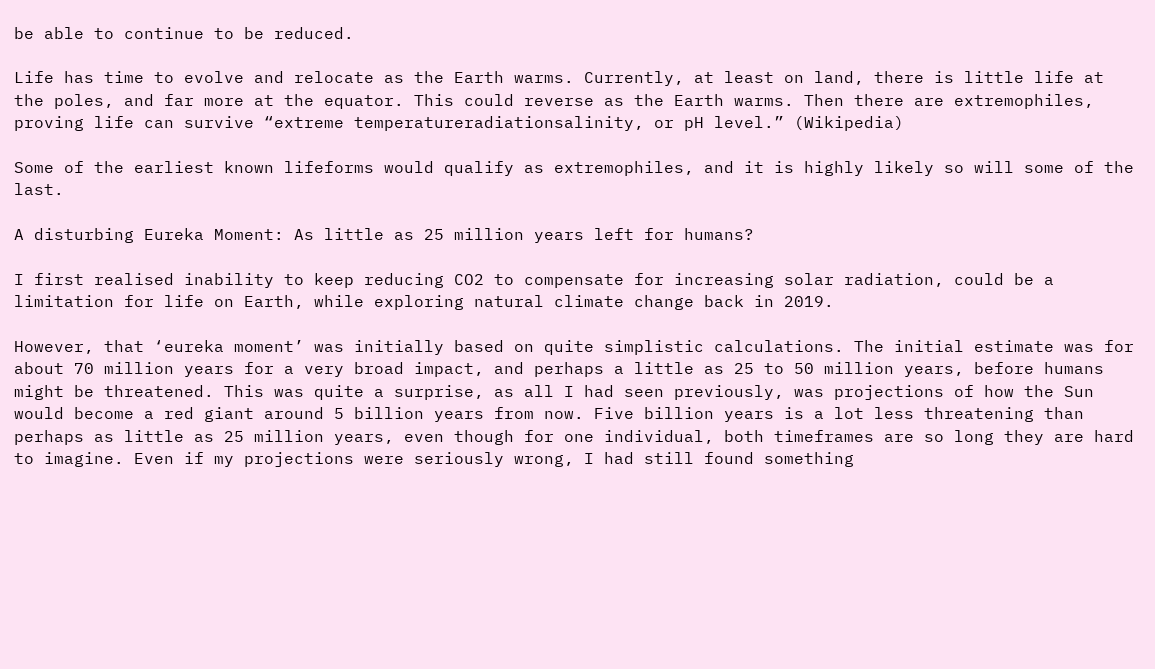be able to continue to be reduced.

Life has time to evolve and relocate as the Earth warms. Currently, at least on land, there is little life at the poles, and far more at the equator. This could reverse as the Earth warms. Then there are extremophiles, proving life can survive “extreme temperatureradiationsalinity, or pH level.” (Wikipedia)

Some of the earliest known lifeforms would qualify as extremophiles, and it is highly likely so will some of the last.

A disturbing Eureka Moment: As little as 25 million years left for humans?

I first realised inability to keep reducing CO2 to compensate for increasing solar radiation, could be a limitation for life on Earth, while exploring natural climate change back in 2019.

However, that ‘eureka moment’ was initially based on quite simplistic calculations. The initial estimate was for about 70 million years for a very broad impact, and perhaps a little as 25 to 50 million years, before humans might be threatened. This was quite a surprise, as all I had seen previously, was projections of how the Sun would become a red giant around 5 billion years from now. Five billion years is a lot less threatening than perhaps as little as 25 million years, even though for one individual, both timeframes are so long they are hard to imagine. Even if my projections were seriously wrong, I had still found something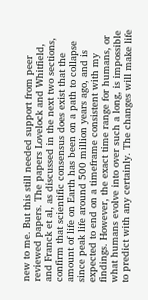new to me. But this still needed support from peer reviewed papers. The papers Lovelock and Whitfield, and Franck et al, as discussed in the next two sections, confirm that scientific consensus does exist that the amount of life on Earth has been on a path to collapse since peak life around 500 million years ago, and is expected to end on a timeframe consistent with my findings. However, the exact time range for humans, or what humans evolve into over such a long, is impossible to predict with any certainly. The changes will make life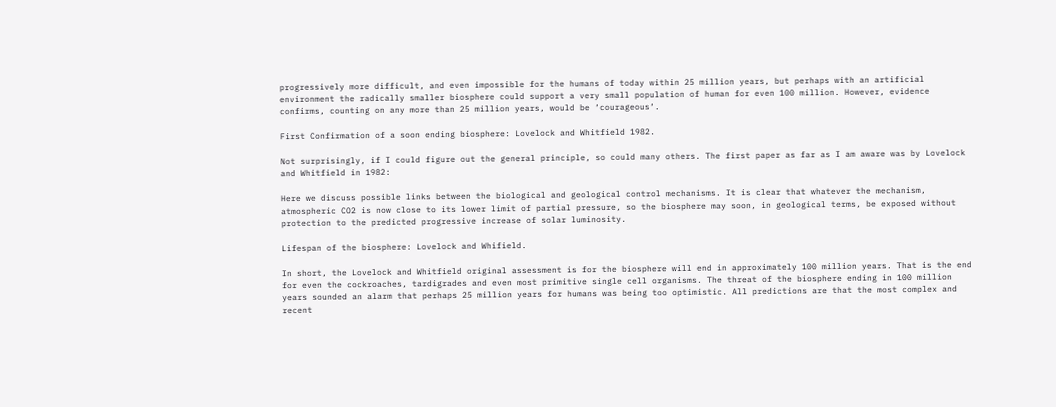progressively more difficult, and even impossible for the humans of today within 25 million years, but perhaps with an artificial environment the radically smaller biosphere could support a very small population of human for even 100 million. However, evidence confirms, counting on any more than 25 million years, would be ‘courageous‘.

First Confirmation of a soon ending biosphere: Lovelock and Whitfield 1982.

Not surprisingly, if I could figure out the general principle, so could many others. The first paper as far as I am aware was by Lovelock and Whitfield in 1982:

Here we discuss possible links between the biological and geological control mechanisms. It is clear that whatever the mechanism, atmospheric CO2 is now close to its lower limit of partial pressure, so the biosphere may soon, in geological terms, be exposed without protection to the predicted progressive increase of solar luminosity.

Lifespan of the biosphere: Lovelock and Whifield.

In short, the Lovelock and Whitfield original assessment is for the biosphere will end in approximately 100 million years. That is the end for even the cockroaches, tardigrades and even most primitive single cell organisms. The threat of the biosphere ending in 100 million years sounded an alarm that perhaps 25 million years for humans was being too optimistic. All predictions are that the most complex and recent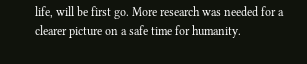life, will be first go. More research was needed for a clearer picture on a safe time for humanity.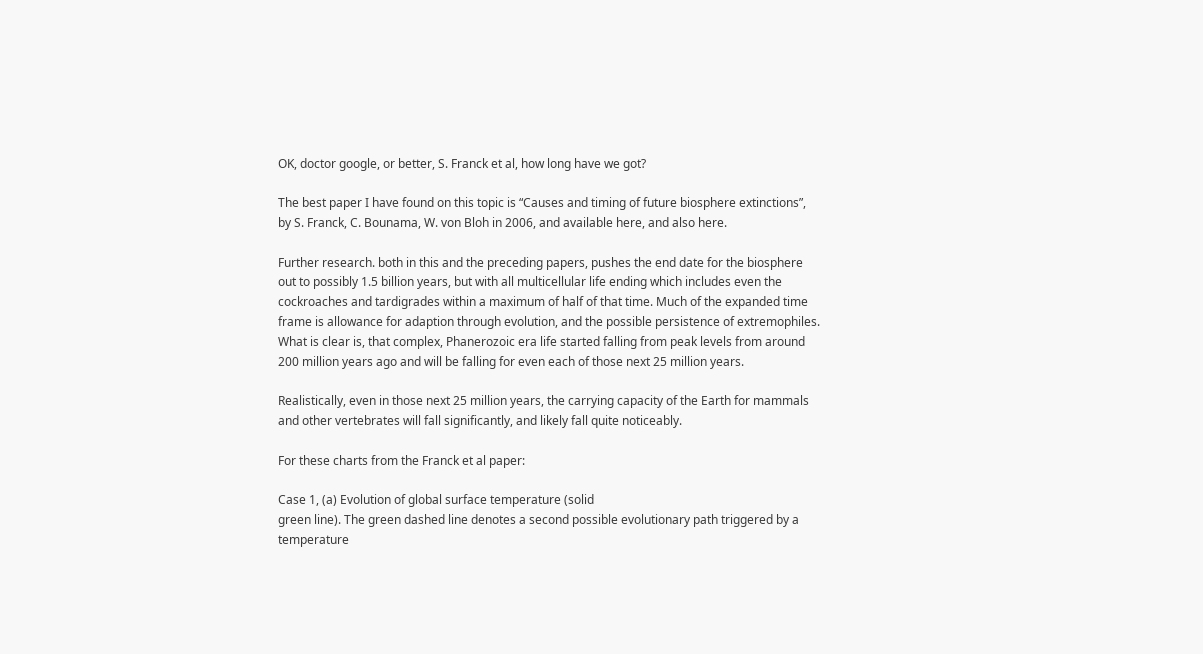OK, doctor google, or better, S. Franck et al, how long have we got?

The best paper I have found on this topic is “Causes and timing of future biosphere extinctions”, by S. Franck, C. Bounama, W. von Bloh in 2006, and available here, and also here.

Further research. both in this and the preceding papers, pushes the end date for the biosphere out to possibly 1.5 billion years, but with all multicellular life ending which includes even the cockroaches and tardigrades within a maximum of half of that time. Much of the expanded time frame is allowance for adaption through evolution, and the possible persistence of extremophiles. What is clear is, that complex, Phanerozoic era life started falling from peak levels from around 200 million years ago and will be falling for even each of those next 25 million years.

Realistically, even in those next 25 million years, the carrying capacity of the Earth for mammals and other vertebrates will fall significantly, and likely fall quite noticeably.

For these charts from the Franck et al paper:

Case 1, (a) Evolution of global surface temperature (solid
green line). The green dashed line denotes a second possible evolutionary path triggered by a temperature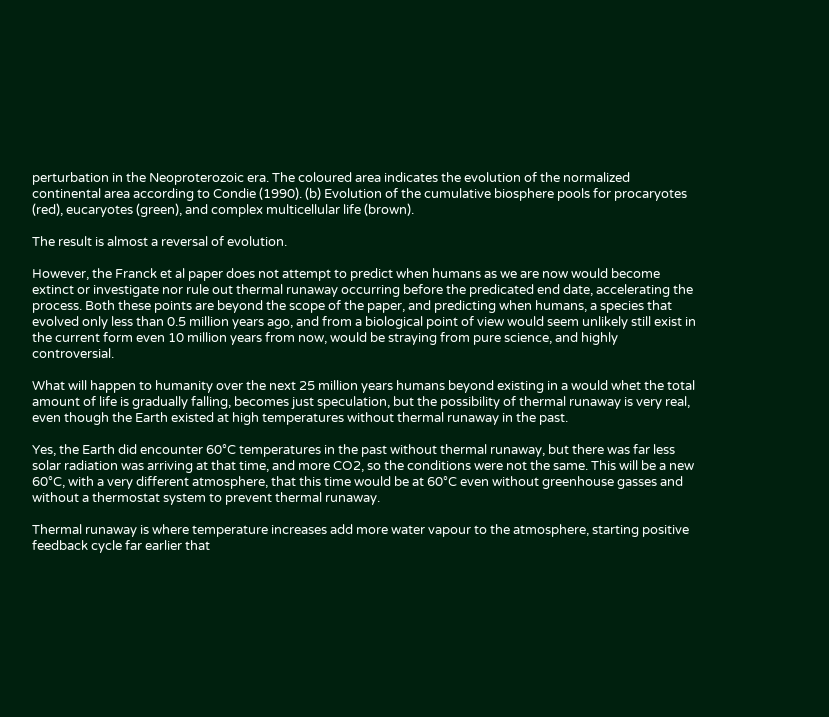perturbation in the Neoproterozoic era. The coloured area indicates the evolution of the normalized continental area according to Condie (1990). (b) Evolution of the cumulative biosphere pools for procaryotes (red), eucaryotes (green), and complex multicellular life (brown).

The result is almost a reversal of evolution.

However, the Franck et al paper does not attempt to predict when humans as we are now would become extinct or investigate nor rule out thermal runaway occurring before the predicated end date, accelerating the process. Both these points are beyond the scope of the paper, and predicting when humans, a species that evolved only less than 0.5 million years ago, and from a biological point of view would seem unlikely still exist in the current form even 10 million years from now, would be straying from pure science, and highly controversial.

What will happen to humanity over the next 25 million years humans beyond existing in a would whet the total amount of life is gradually falling, becomes just speculation, but the possibility of thermal runaway is very real, even though the Earth existed at high temperatures without thermal runaway in the past.

Yes, the Earth did encounter 60°C temperatures in the past without thermal runaway, but there was far less solar radiation was arriving at that time, and more CO2, so the conditions were not the same. This will be a new 60°C, with a very different atmosphere, that this time would be at 60°C even without greenhouse gasses and without a thermostat system to prevent thermal runaway.

Thermal runaway is where temperature increases add more water vapour to the atmosphere, starting positive feedback cycle far earlier that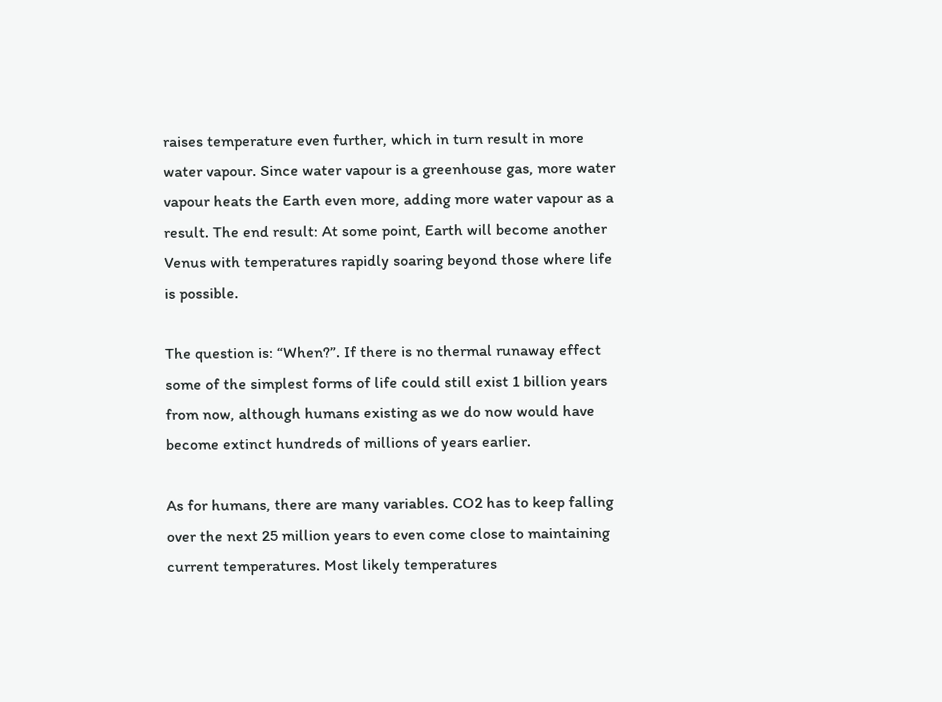raises temperature even further, which in turn result in more water vapour. Since water vapour is a greenhouse gas, more water vapour heats the Earth even more, adding more water vapour as a result. The end result: At some point, Earth will become another Venus with temperatures rapidly soaring beyond those where life is possible.

The question is: “When?”. If there is no thermal runaway effect some of the simplest forms of life could still exist 1 billion years from now, although humans existing as we do now would have become extinct hundreds of millions of years earlier.

As for humans, there are many variables. CO2 has to keep falling over the next 25 million years to even come close to maintaining current temperatures. Most likely temperatures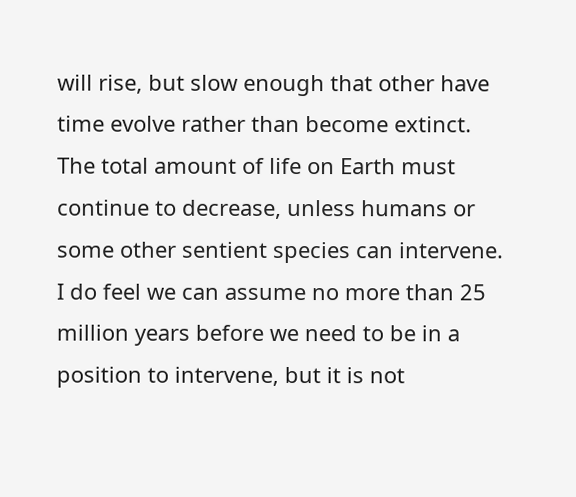will rise, but slow enough that other have time evolve rather than become extinct. The total amount of life on Earth must continue to decrease, unless humans or some other sentient species can intervene. I do feel we can assume no more than 25 million years before we need to be in a position to intervene, but it is not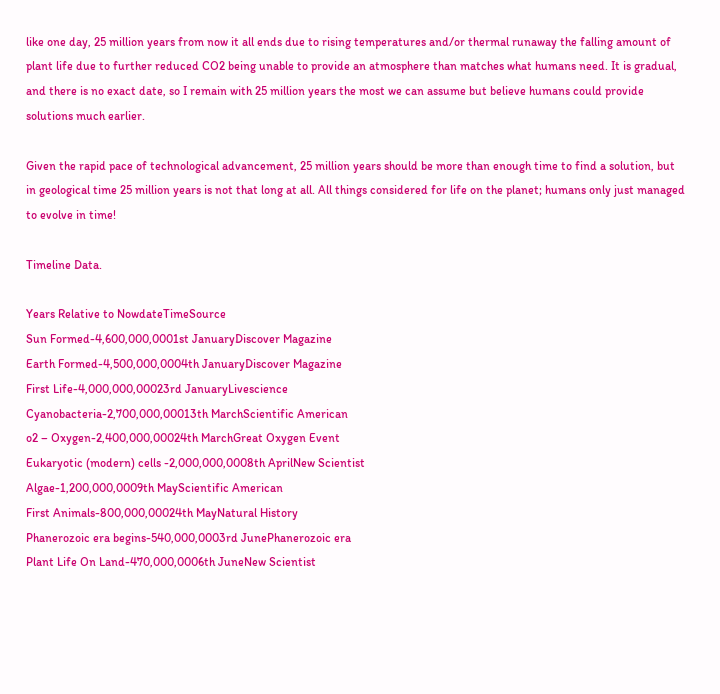like one day, 25 million years from now it all ends due to rising temperatures and/or thermal runaway the falling amount of plant life due to further reduced CO2 being unable to provide an atmosphere than matches what humans need. It is gradual, and there is no exact date, so I remain with 25 million years the most we can assume but believe humans could provide solutions much earlier.

Given the rapid pace of technological advancement, 25 million years should be more than enough time to find a solution, but in geological time 25 million years is not that long at all. All things considered for life on the planet; humans only just managed to evolve in time!

Timeline Data.

Years Relative to NowdateTimeSource
Sun Formed-4,600,000,0001st JanuaryDiscover Magazine
Earth Formed-4,500,000,0004th JanuaryDiscover Magazine
First Life-4,000,000,00023rd JanuaryLivescience
Cyanobacteria-2,700,000,00013th MarchScientific American
o2 – Oxygen-2,400,000,00024th MarchGreat Oxygen Event
Eukaryotic (modern) cells -2,000,000,0008th AprilNew Scientist
Algae-1,200,000,0009th MayScientific American
First Animals-800,000,00024th MayNatural History
Phanerozoic era begins-540,000,0003rd JunePhanerozoic era
Plant Life On Land-470,000,0006th JuneNew Scientist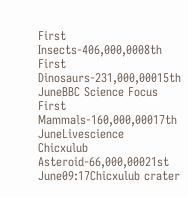First Insects-406,000,0008th
First Dinosaurs-231,000,00015th JuneBBC Science Focus
First Mammals-160,000,00017th JuneLivescience
Chicxulub Asteroid-66,000,00021st June09:17Chicxulub crater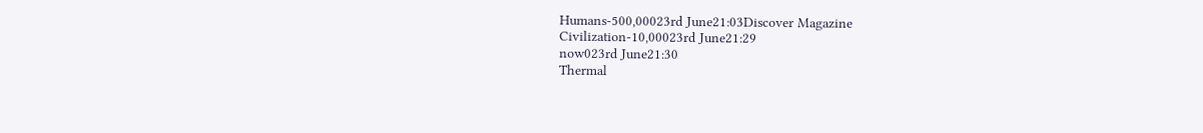Humans-500,00023rd June21:03Discover Magazine
Civilization-10,00023rd June21:29
now023rd June21:30
Thermal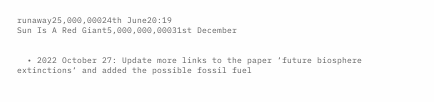runaway25,000,00024th June20:19
Sun Is A Red Giant5,000,000,00031st December


  • 2022 October 27: Update more links to the paper ‘future biosphere extinctions‘ and added the possible fossil fuel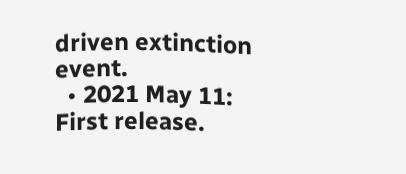driven extinction event.
  • 2021 May 11: First release.